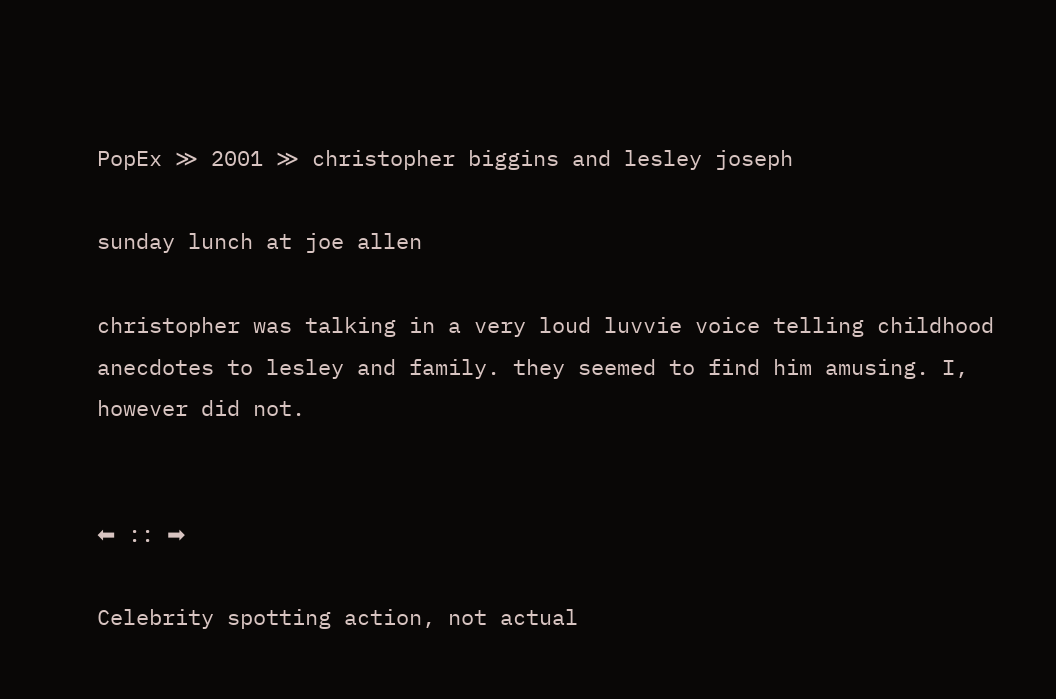PopEx ≫ 2001 ≫ christopher biggins and lesley joseph

sunday lunch at joe allen

christopher was talking in a very loud luvvie voice telling childhood anecdotes to lesley and family. they seemed to find him amusing. I, however did not.


⬅ :: ➡

Celebrity spotting action, not actual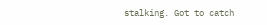stalking. Got to catch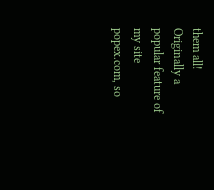them all! Originally a popular feature of my site popex.com, so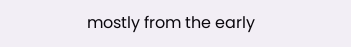mostly from the early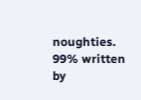noughties. 99% written by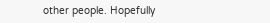other people. Hopefully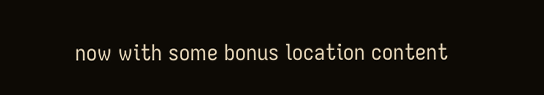now with some bonus location content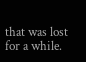that was lost for a while.